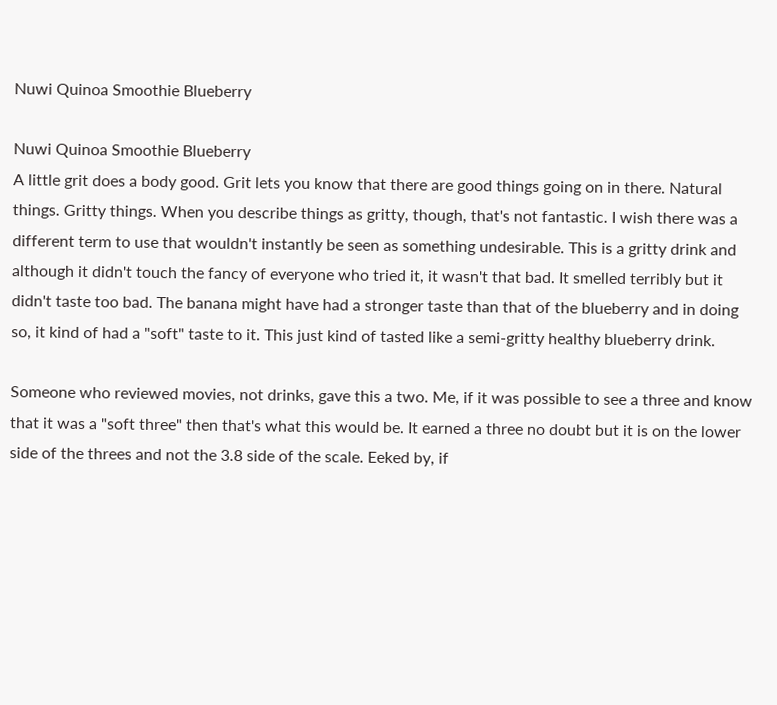Nuwi Quinoa Smoothie Blueberry

Nuwi Quinoa Smoothie Blueberry
A little grit does a body good. Grit lets you know that there are good things going on in there. Natural things. Gritty things. When you describe things as gritty, though, that's not fantastic. I wish there was a different term to use that wouldn't instantly be seen as something undesirable. This is a gritty drink and although it didn't touch the fancy of everyone who tried it, it wasn't that bad. It smelled terribly but it didn't taste too bad. The banana might have had a stronger taste than that of the blueberry and in doing so, it kind of had a "soft" taste to it. This just kind of tasted like a semi-gritty healthy blueberry drink.

Someone who reviewed movies, not drinks, gave this a two. Me, if it was possible to see a three and know that it was a "soft three" then that's what this would be. It earned a three no doubt but it is on the lower side of the threes and not the 3.8 side of the scale. Eeked by, if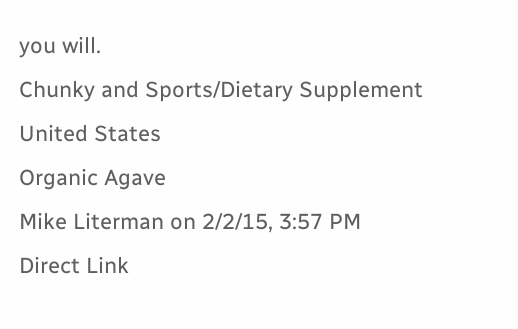you will.
Chunky and Sports/Dietary Supplement
United States
Organic Agave
Mike Literman on 2/2/15, 3:57 PM
Direct Link